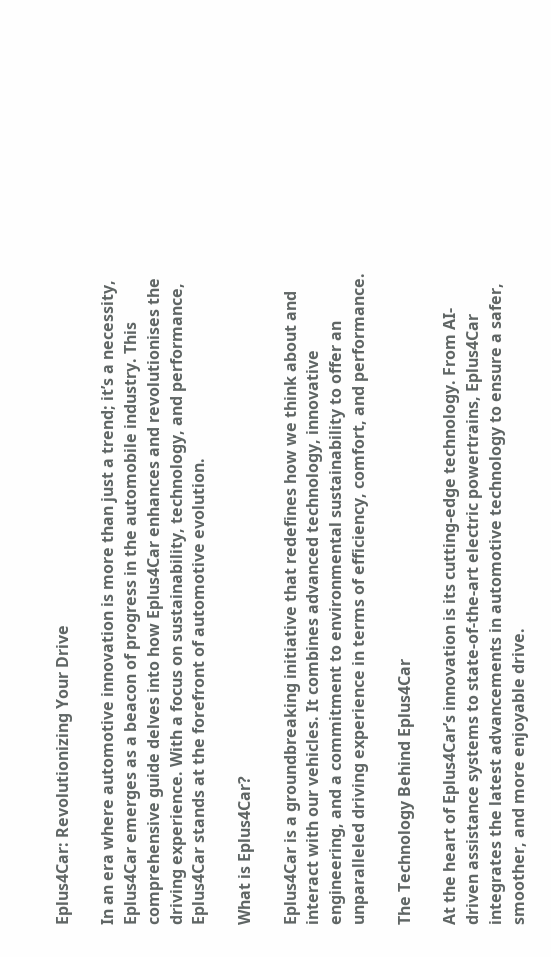Eplus4Car: Revolutionizing Your Drive

In an era where automotive innovation is more than just a trend; it’s a necessity, Eplus4Car emerges as a beacon of progress in the automobile industry. This comprehensive guide delves into how Eplus4Car enhances and revolutionises the driving experience. With a focus on sustainability, technology, and performance, Eplus4Car stands at the forefront of automotive evolution.

What is Eplus4Car?

Eplus4Car is a groundbreaking initiative that redefines how we think about and interact with our vehicles. It combines advanced technology, innovative engineering, and a commitment to environmental sustainability to offer an unparalleled driving experience in terms of efficiency, comfort, and performance.

The Technology Behind Eplus4Car

At the heart of Eplus4Car’s innovation is its cutting-edge technology. From AI-driven assistance systems to state-of-the-art electric powertrains, Eplus4Car integrates the latest advancements in automotive technology to ensure a safer, smoother, and more enjoyable drive.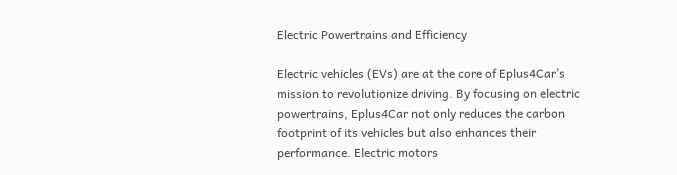Electric Powertrains and Efficiency

Electric vehicles (EVs) are at the core of Eplus4Car’s mission to revolutionize driving. By focusing on electric powertrains, Eplus4Car not only reduces the carbon footprint of its vehicles but also enhances their performance. Electric motors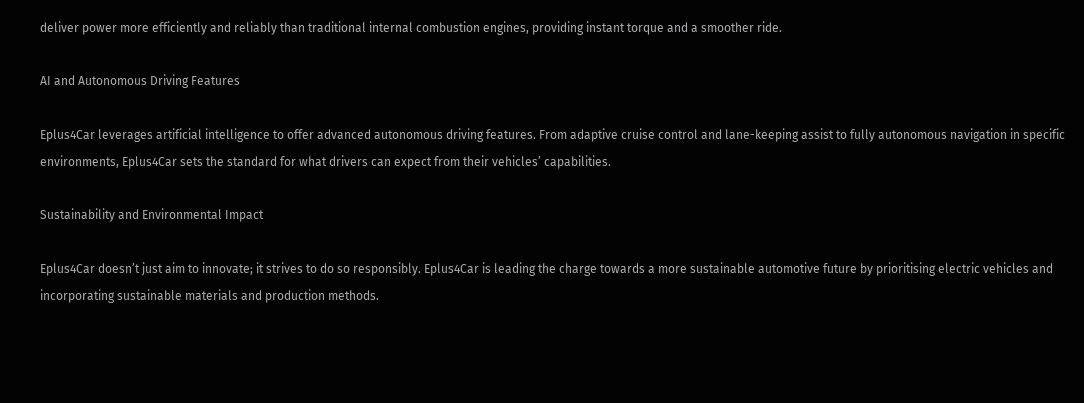deliver power more efficiently and reliably than traditional internal combustion engines, providing instant torque and a smoother ride.

AI and Autonomous Driving Features

Eplus4Car leverages artificial intelligence to offer advanced autonomous driving features. From adaptive cruise control and lane-keeping assist to fully autonomous navigation in specific environments, Eplus4Car sets the standard for what drivers can expect from their vehicles’ capabilities.

Sustainability and Environmental Impact

Eplus4Car doesn’t just aim to innovate; it strives to do so responsibly. Eplus4Car is leading the charge towards a more sustainable automotive future by prioritising electric vehicles and incorporating sustainable materials and production methods.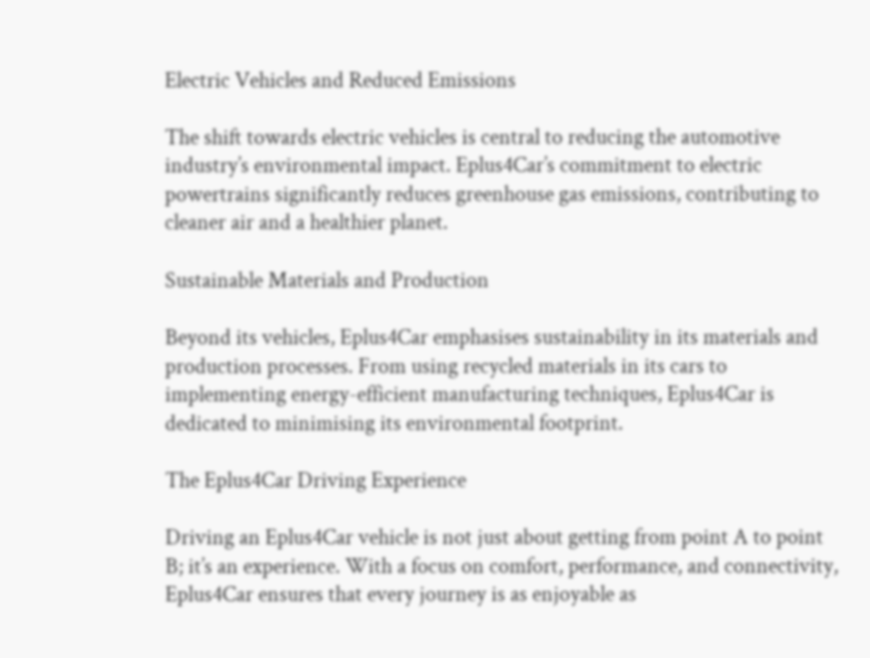Electric Vehicles and Reduced Emissions

The shift towards electric vehicles is central to reducing the automotive industry’s environmental impact. Eplus4Car’s commitment to electric powertrains significantly reduces greenhouse gas emissions, contributing to cleaner air and a healthier planet.

Sustainable Materials and Production

Beyond its vehicles, Eplus4Car emphasises sustainability in its materials and production processes. From using recycled materials in its cars to implementing energy-efficient manufacturing techniques, Eplus4Car is dedicated to minimising its environmental footprint.

The Eplus4Car Driving Experience

Driving an Eplus4Car vehicle is not just about getting from point A to point B; it’s an experience. With a focus on comfort, performance, and connectivity, Eplus4Car ensures that every journey is as enjoyable as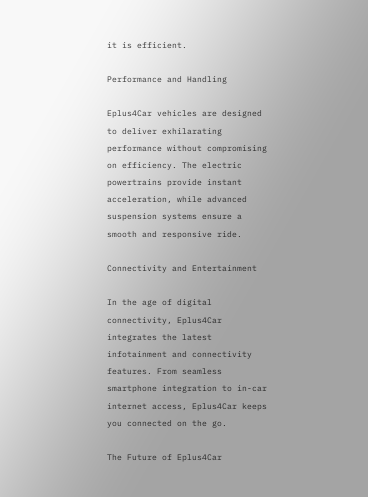it is efficient.

Performance and Handling

Eplus4Car vehicles are designed to deliver exhilarating performance without compromising on efficiency. The electric powertrains provide instant acceleration, while advanced suspension systems ensure a smooth and responsive ride.

Connectivity and Entertainment

In the age of digital connectivity, Eplus4Car integrates the latest infotainment and connectivity features. From seamless smartphone integration to in-car internet access, Eplus4Car keeps you connected on the go.

The Future of Eplus4Car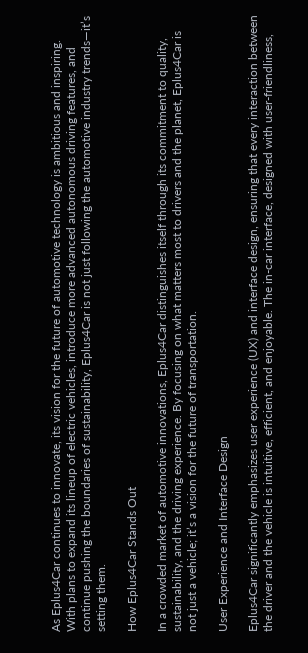As Eplus4Car continues to innovate, its vision for the future of automotive technology is ambitious and inspiring. With plans to expand its lineup of electric vehicles, introduce more advanced autonomous driving features, and continue pushing the boundaries of sustainability, Eplus4Car is not just following the automotive industry trends—it’s setting them.

How Eplus4Car Stands Out

In a crowded market of automotive innovations, Eplus4Car distinguishes itself through its commitment to quality, sustainability, and the driving experience. By focusing on what matters most to drivers and the planet, Eplus4Car is not just a vehicle; it’s a vision for the future of transportation.

User Experience and Interface Design

Eplus4Car significantly emphasizes user experience (UX) and interface design, ensuring that every interaction between the driver and the vehicle is intuitive, efficient, and enjoyable. The in-car interface, designed with user-friendliness,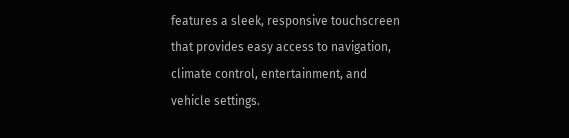features a sleek, responsive touchscreen that provides easy access to navigation, climate control, entertainment, and vehicle settings.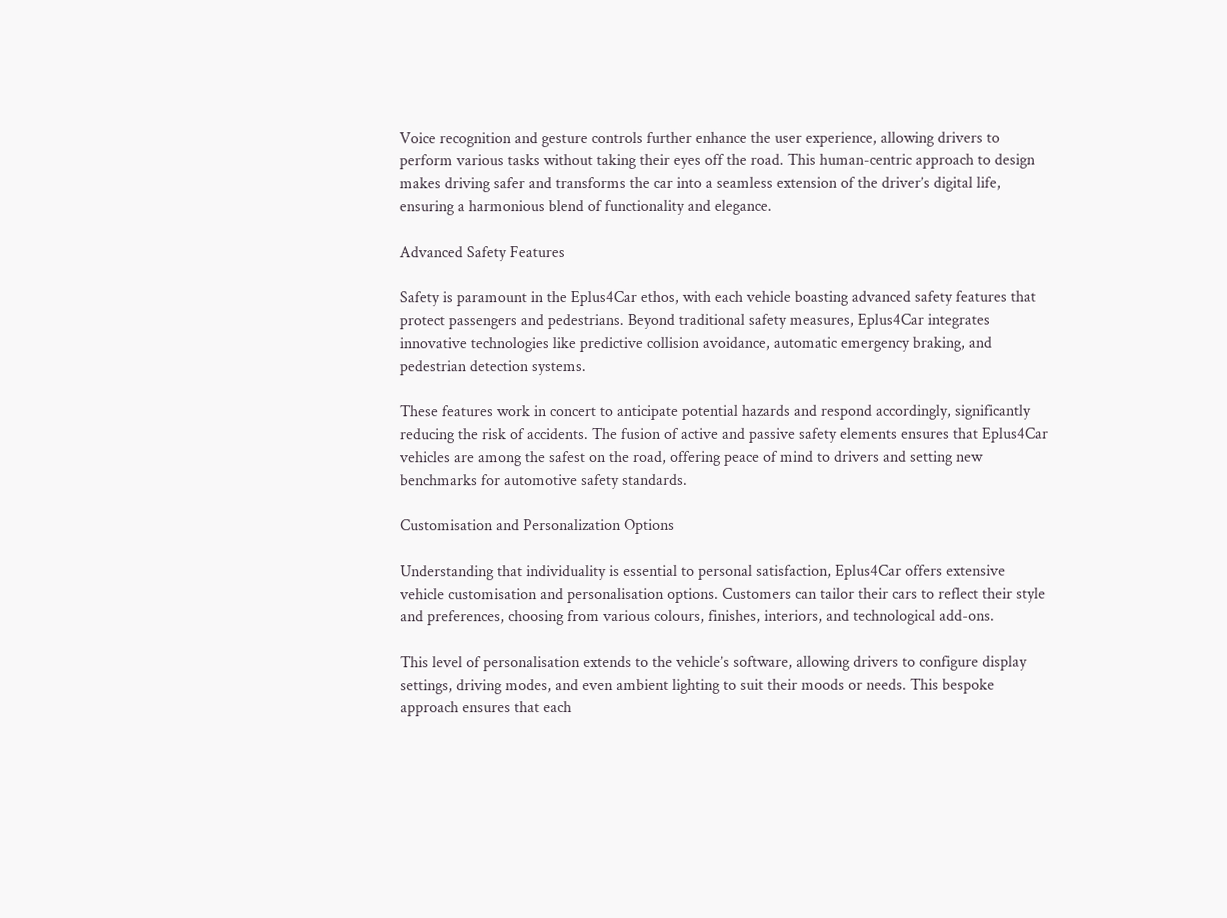Voice recognition and gesture controls further enhance the user experience, allowing drivers to perform various tasks without taking their eyes off the road. This human-centric approach to design makes driving safer and transforms the car into a seamless extension of the driver’s digital life, ensuring a harmonious blend of functionality and elegance.

Advanced Safety Features

Safety is paramount in the Eplus4Car ethos, with each vehicle boasting advanced safety features that protect passengers and pedestrians. Beyond traditional safety measures, Eplus4Car integrates innovative technologies like predictive collision avoidance, automatic emergency braking, and pedestrian detection systems.

These features work in concert to anticipate potential hazards and respond accordingly, significantly reducing the risk of accidents. The fusion of active and passive safety elements ensures that Eplus4Car vehicles are among the safest on the road, offering peace of mind to drivers and setting new benchmarks for automotive safety standards.

Customisation and Personalization Options

Understanding that individuality is essential to personal satisfaction, Eplus4Car offers extensive vehicle customisation and personalisation options. Customers can tailor their cars to reflect their style and preferences, choosing from various colours, finishes, interiors, and technological add-ons.

This level of personalisation extends to the vehicle’s software, allowing drivers to configure display settings, driving modes, and even ambient lighting to suit their moods or needs. This bespoke approach ensures that each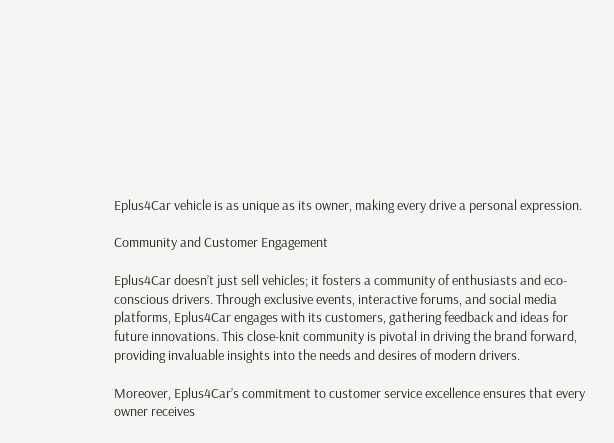Eplus4Car vehicle is as unique as its owner, making every drive a personal expression.

Community and Customer Engagement

Eplus4Car doesn’t just sell vehicles; it fosters a community of enthusiasts and eco-conscious drivers. Through exclusive events, interactive forums, and social media platforms, Eplus4Car engages with its customers, gathering feedback and ideas for future innovations. This close-knit community is pivotal in driving the brand forward, providing invaluable insights into the needs and desires of modern drivers.

Moreover, Eplus4Car’s commitment to customer service excellence ensures that every owner receives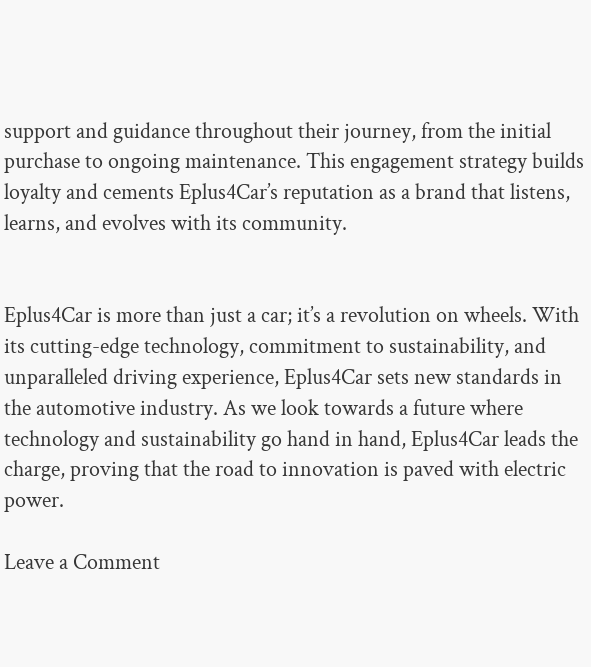support and guidance throughout their journey, from the initial purchase to ongoing maintenance. This engagement strategy builds loyalty and cements Eplus4Car’s reputation as a brand that listens, learns, and evolves with its community.


Eplus4Car is more than just a car; it’s a revolution on wheels. With its cutting-edge technology, commitment to sustainability, and unparalleled driving experience, Eplus4Car sets new standards in the automotive industry. As we look towards a future where technology and sustainability go hand in hand, Eplus4Car leads the charge, proving that the road to innovation is paved with electric power.

Leave a Comment